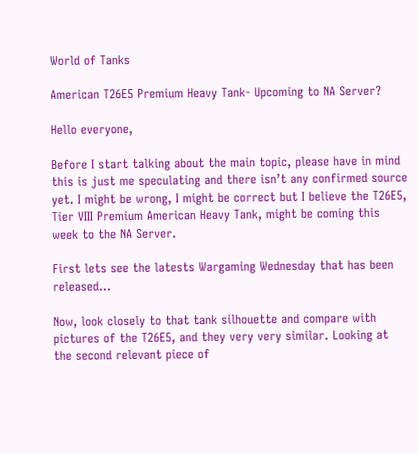World of Tanks

American T26E5 Premium Heavy Tank- Upcoming to NA Server?

Hello everyone,

Before I start talking about the main topic, please have in mind this is just me speculating and there isn’t any confirmed source yet. I might be wrong, I might be correct but I believe the T26E5, Tier VIII Premium American Heavy Tank, might be coming this week to the NA Server.

First lets see the latests Wargaming Wednesday that has been released…

Now, look closely to that tank silhouette and compare with pictures of the T26E5, and they very very similar. Looking at the second relevant piece of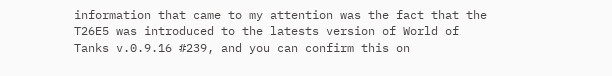information that came to my attention was the fact that the T26E5 was introduced to the latests version of World of Tanks v.0.9.16 #239, and you can confirm this on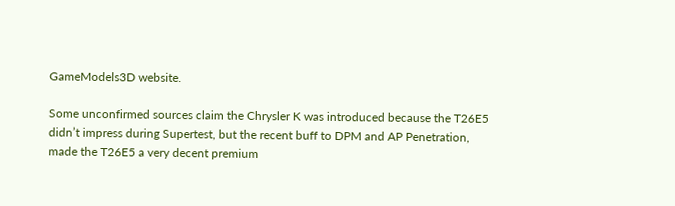GameModels3D website.

Some unconfirmed sources claim the Chrysler K was introduced because the T26E5 didn’t impress during Supertest, but the recent buff to DPM and AP Penetration, made the T26E5 a very decent premium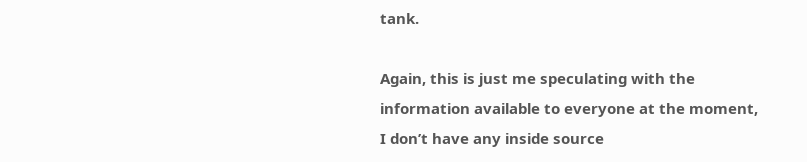tank.

Again, this is just me speculating with the information available to everyone at the moment, I don’t have any inside source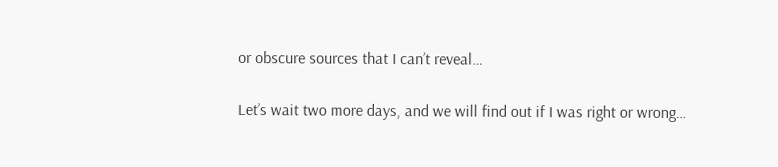or obscure sources that I can’t reveal…

Let’s wait two more days, and we will find out if I was right or wrong…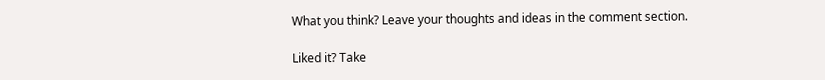What you think? Leave your thoughts and ideas in the comment section.

Liked it? Take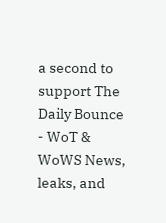a second to support The Daily Bounce - WoT & WoWS News, leaks, and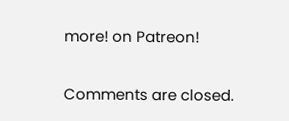more! on Patreon!


Comments are closed.